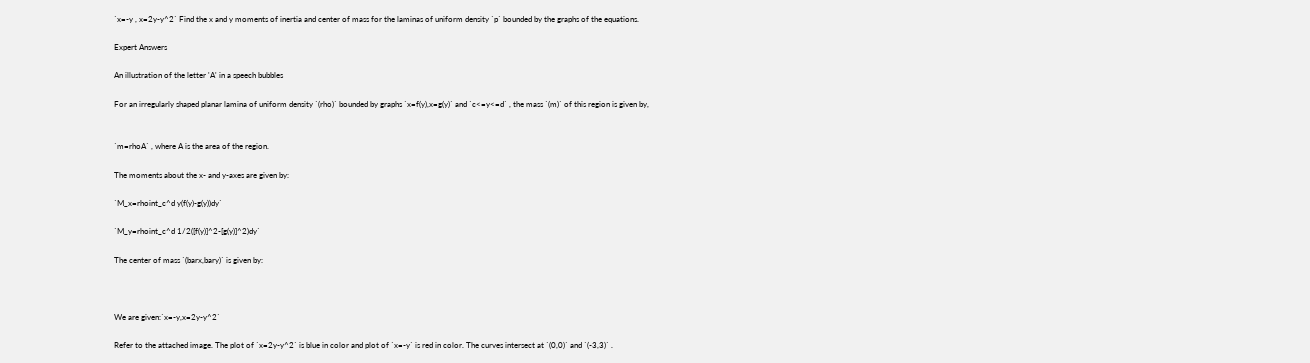`x=-y , x=2y-y^2` Find the x and y moments of inertia and center of mass for the laminas of uniform density `p` bounded by the graphs of the equations.

Expert Answers

An illustration of the letter 'A' in a speech bubbles

For an irregularly shaped planar lamina of uniform density `(rho)` bounded by graphs `x=f(y),x=g(y)` and `c<=y<=d` , the mass `(m)` of this region is given by,


`m=rhoA` , where A is the area of the region.

The moments about the x- and y-axes are given by:

`M_x=rhoint_c^d y(f(y)-g(y))dy`

`M_y=rhoint_c^d 1/2([f(y)]^2-[g(y)]^2)dy`

The center of mass `(barx,bary)` is given by:



We are given:`x=-y,x=2y-y^2`

Refer to the attached image. The plot of `x=2y-y^2` is blue in color and plot of `x=-y` is red in color. The curves intersect at `(0,0)` and `(-3,3)` .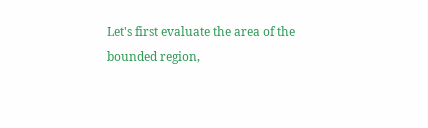Let's first evaluate the area of the bounded region,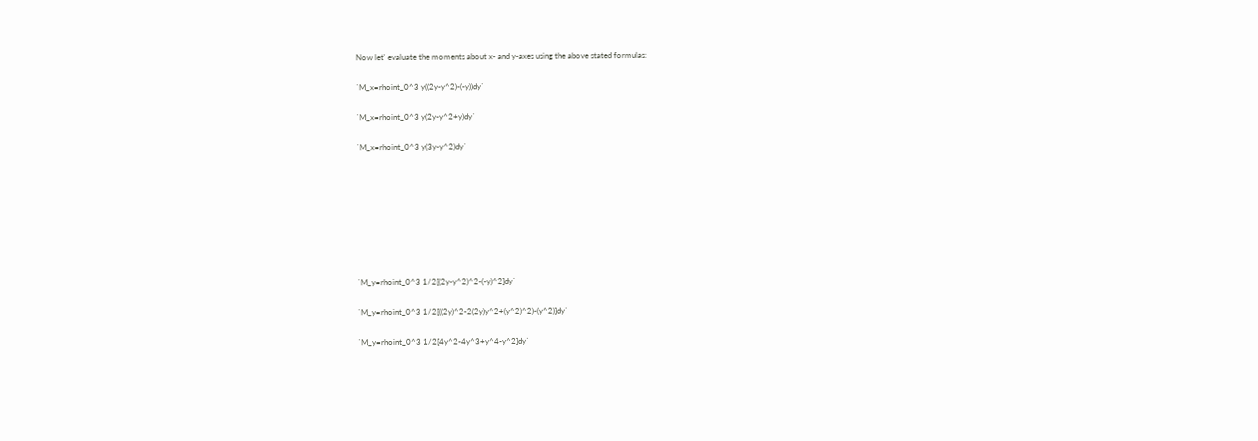Now let' evaluate the moments about x- and y-axes using the above stated formulas:

`M_x=rhoint_0^3 y((2y-y^2)-(-y))dy`

`M_x=rhoint_0^3 y(2y-y^2+y)dy`

`M_x=rhoint_0^3 y(3y-y^2)dy`








`M_y=rhoint_0^3 1/2[(2y-y^2)^2-(-y)^2]dy`

`M_y=rhoint_0^3 1/2[((2y)^2-2(2y)y^2+(y^2)^2)-(y^2)]dy`

`M_y=rhoint_0^3 1/2[4y^2-4y^3+y^4-y^2]dy`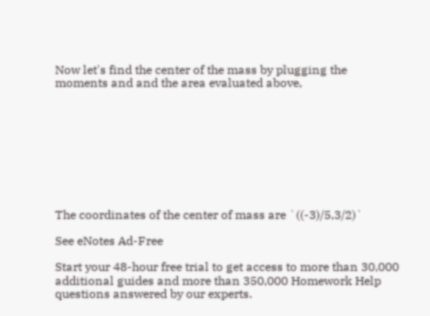Now let's find the center of the mass by plugging the moments and and the area evaluated above,









The coordinates of the center of mass are `((-3)/5,3/2)`

See eNotes Ad-Free

Start your 48-hour free trial to get access to more than 30,000 additional guides and more than 350,000 Homework Help questions answered by our experts.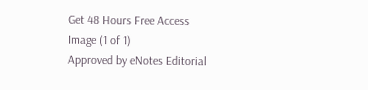Get 48 Hours Free Access
Image (1 of 1)
Approved by eNotes Editorial